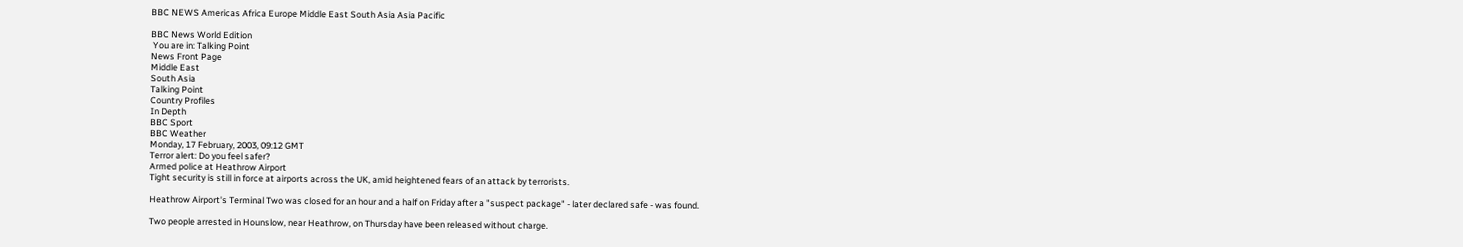BBC NEWS Americas Africa Europe Middle East South Asia Asia Pacific

BBC News World Edition
 You are in: Talking Point
News Front Page
Middle East
South Asia
Talking Point
Country Profiles
In Depth
BBC Sport
BBC Weather
Monday, 17 February, 2003, 09:12 GMT
Terror alert: Do you feel safer?
Armed police at Heathrow Airport
Tight security is still in force at airports across the UK, amid heightened fears of an attack by terrorists.

Heathrow Airport's Terminal Two was closed for an hour and a half on Friday after a "suspect package" - later declared safe - was found.

Two people arrested in Hounslow, near Heathrow, on Thursday have been released without charge.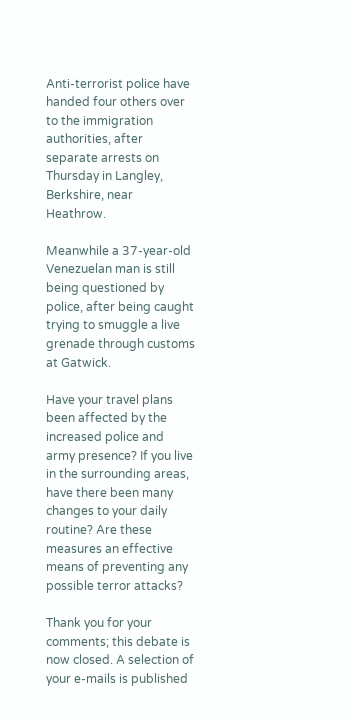Anti-terrorist police have handed four others over to the immigration authorities, after separate arrests on Thursday in Langley, Berkshire, near Heathrow.

Meanwhile a 37-year-old Venezuelan man is still being questioned by police, after being caught trying to smuggle a live grenade through customs at Gatwick.

Have your travel plans been affected by the increased police and army presence? If you live in the surrounding areas, have there been many changes to your daily routine? Are these measures an effective means of preventing any possible terror attacks?

Thank you for your comments; this debate is now closed. A selection of your e-mails is published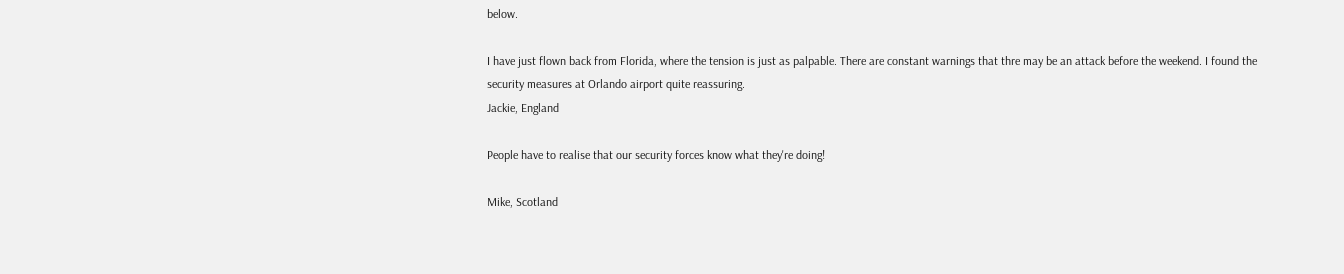below.

I have just flown back from Florida, where the tension is just as palpable. There are constant warnings that thre may be an attack before the weekend. I found the security measures at Orlando airport quite reassuring.
Jackie, England

People have to realise that our security forces know what they're doing!

Mike, Scotland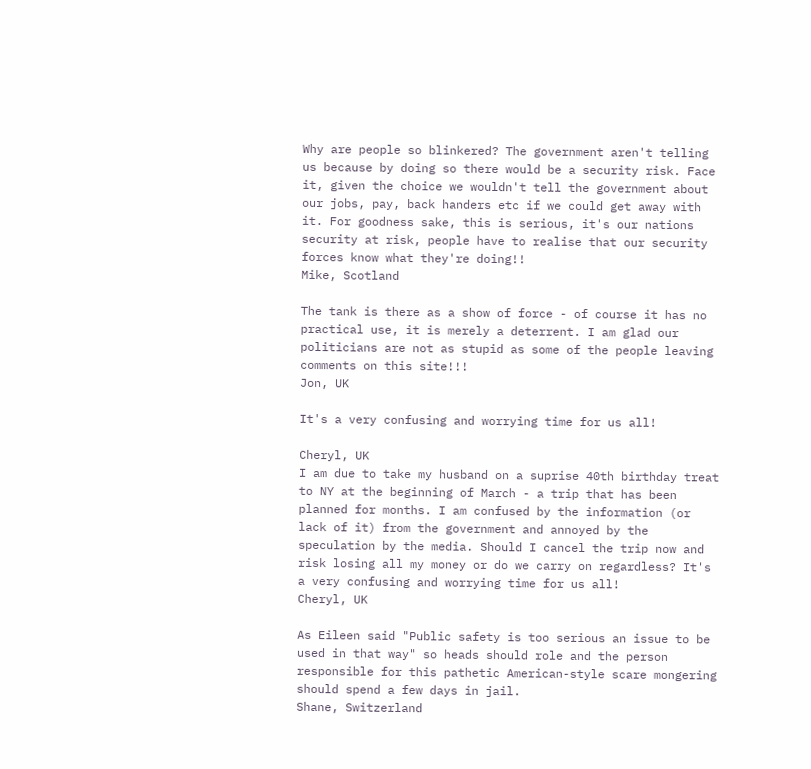Why are people so blinkered? The government aren't telling us because by doing so there would be a security risk. Face it, given the choice we wouldn't tell the government about our jobs, pay, back handers etc if we could get away with it. For goodness sake, this is serious, it's our nations security at risk, people have to realise that our security forces know what they're doing!!
Mike, Scotland

The tank is there as a show of force - of course it has no practical use, it is merely a deterrent. I am glad our politicians are not as stupid as some of the people leaving comments on this site!!!
Jon, UK

It's a very confusing and worrying time for us all!

Cheryl, UK
I am due to take my husband on a suprise 40th birthday treat to NY at the beginning of March - a trip that has been planned for months. I am confused by the information (or lack of it) from the government and annoyed by the speculation by the media. Should I cancel the trip now and risk losing all my money or do we carry on regardless? It's a very confusing and worrying time for us all!
Cheryl, UK

As Eileen said "Public safety is too serious an issue to be used in that way" so heads should role and the person responsible for this pathetic American-style scare mongering should spend a few days in jail.
Shane, Switzerland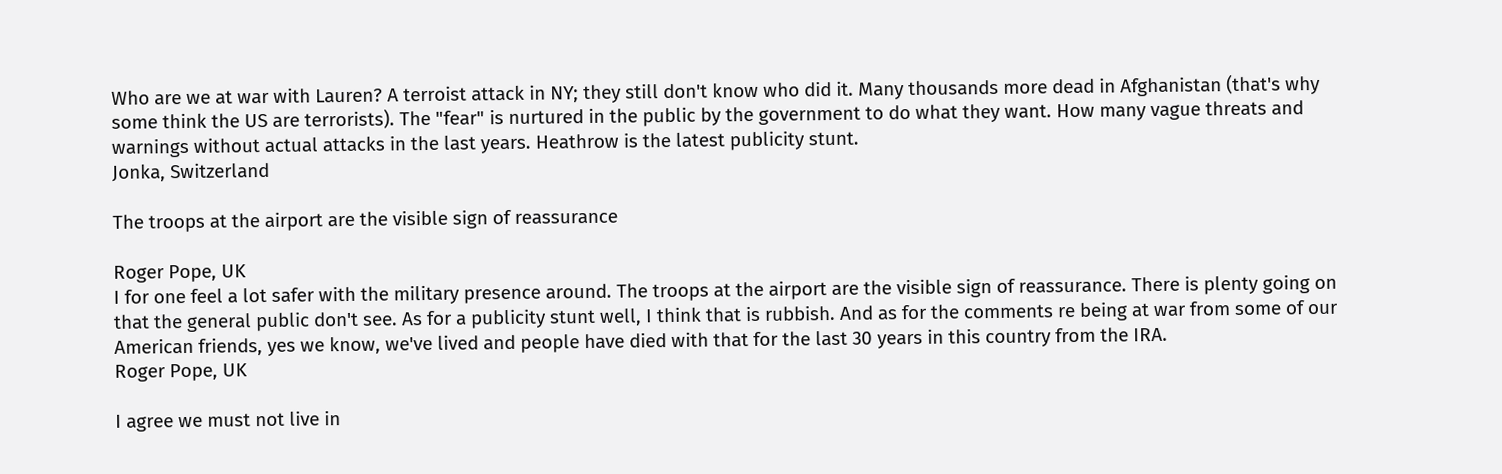Who are we at war with Lauren? A terroist attack in NY; they still don't know who did it. Many thousands more dead in Afghanistan (that's why some think the US are terrorists). The "fear" is nurtured in the public by the government to do what they want. How many vague threats and warnings without actual attacks in the last years. Heathrow is the latest publicity stunt.
Jonka, Switzerland

The troops at the airport are the visible sign of reassurance

Roger Pope, UK
I for one feel a lot safer with the military presence around. The troops at the airport are the visible sign of reassurance. There is plenty going on that the general public don't see. As for a publicity stunt well, I think that is rubbish. And as for the comments re being at war from some of our American friends, yes we know, we've lived and people have died with that for the last 30 years in this country from the IRA.
Roger Pope, UK

I agree we must not live in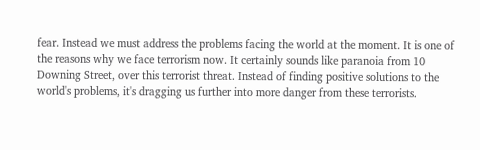fear. Instead we must address the problems facing the world at the moment. It is one of the reasons why we face terrorism now. It certainly sounds like paranoia from 10 Downing Street, over this terrorist threat. Instead of finding positive solutions to the world's problems, it's dragging us further into more danger from these terrorists.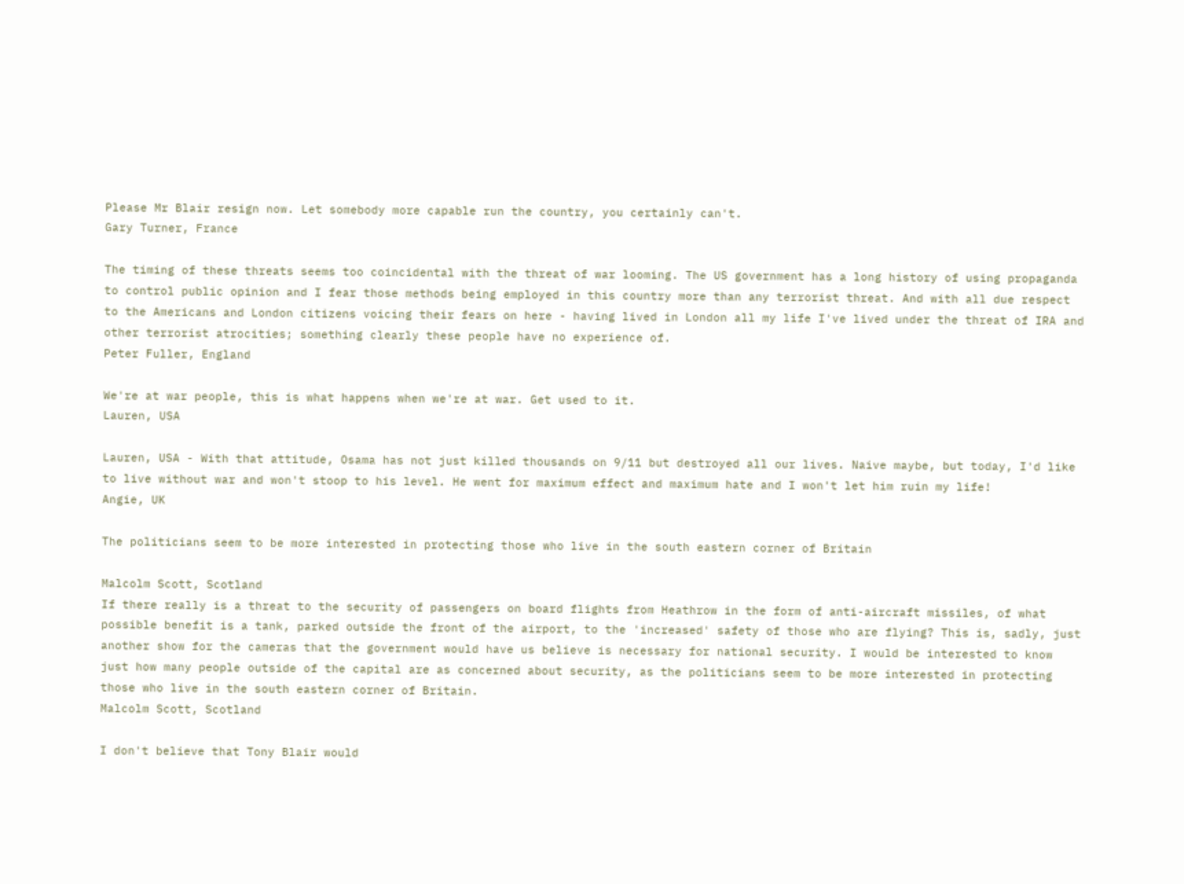Please Mr Blair resign now. Let somebody more capable run the country, you certainly can't.
Gary Turner, France

The timing of these threats seems too coincidental with the threat of war looming. The US government has a long history of using propaganda to control public opinion and I fear those methods being employed in this country more than any terrorist threat. And with all due respect to the Americans and London citizens voicing their fears on here - having lived in London all my life I've lived under the threat of IRA and other terrorist atrocities; something clearly these people have no experience of.
Peter Fuller, England

We're at war people, this is what happens when we're at war. Get used to it.
Lauren, USA

Lauren, USA - With that attitude, Osama has not just killed thousands on 9/11 but destroyed all our lives. Naive maybe, but today, I'd like to live without war and won't stoop to his level. He went for maximum effect and maximum hate and I won't let him ruin my life!
Angie, UK

The politicians seem to be more interested in protecting those who live in the south eastern corner of Britain

Malcolm Scott, Scotland
If there really is a threat to the security of passengers on board flights from Heathrow in the form of anti-aircraft missiles, of what possible benefit is a tank, parked outside the front of the airport, to the 'increased' safety of those who are flying? This is, sadly, just another show for the cameras that the government would have us believe is necessary for national security. I would be interested to know just how many people outside of the capital are as concerned about security, as the politicians seem to be more interested in protecting those who live in the south eastern corner of Britain.
Malcolm Scott, Scotland

I don't believe that Tony Blair would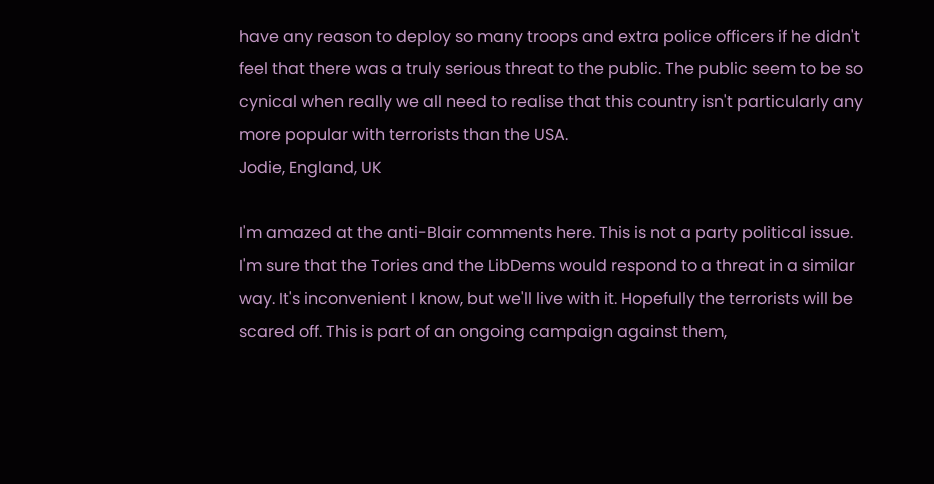have any reason to deploy so many troops and extra police officers if he didn't feel that there was a truly serious threat to the public. The public seem to be so cynical when really we all need to realise that this country isn't particularly any more popular with terrorists than the USA.
Jodie, England, UK

I'm amazed at the anti-Blair comments here. This is not a party political issue. I'm sure that the Tories and the LibDems would respond to a threat in a similar way. It's inconvenient I know, but we'll live with it. Hopefully the terrorists will be scared off. This is part of an ongoing campaign against them,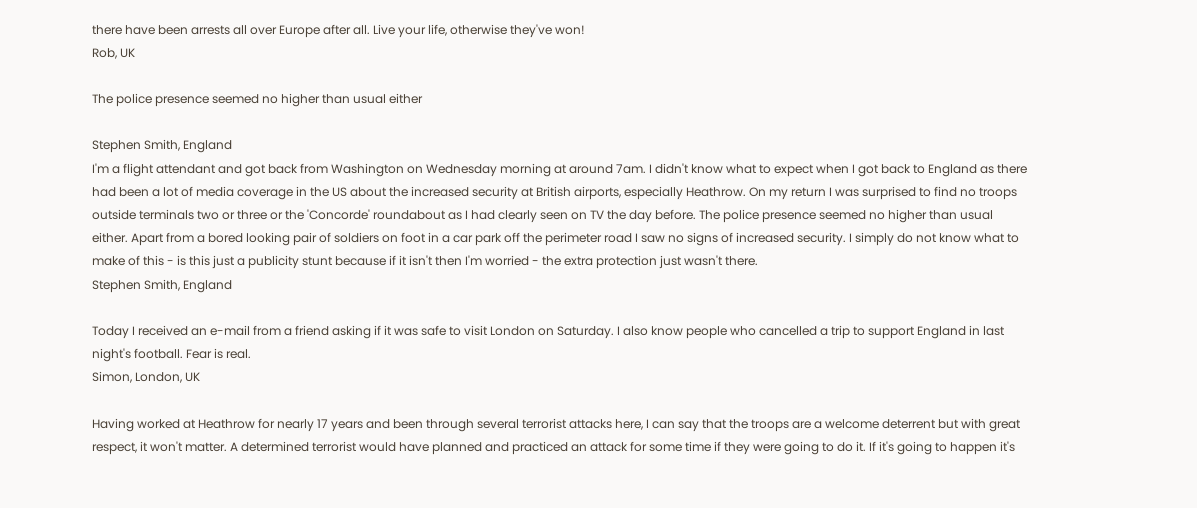there have been arrests all over Europe after all. Live your life, otherwise they've won!
Rob, UK

The police presence seemed no higher than usual either

Stephen Smith, England
I'm a flight attendant and got back from Washington on Wednesday morning at around 7am. I didn't know what to expect when I got back to England as there had been a lot of media coverage in the US about the increased security at British airports, especially Heathrow. On my return I was surprised to find no troops outside terminals two or three or the 'Concorde' roundabout as I had clearly seen on TV the day before. The police presence seemed no higher than usual either. Apart from a bored looking pair of soldiers on foot in a car park off the perimeter road I saw no signs of increased security. I simply do not know what to make of this - is this just a publicity stunt because if it isn't then I'm worried - the extra protection just wasn't there.
Stephen Smith, England

Today I received an e-mail from a friend asking if it was safe to visit London on Saturday. I also know people who cancelled a trip to support England in last night's football. Fear is real.
Simon, London, UK

Having worked at Heathrow for nearly 17 years and been through several terrorist attacks here, I can say that the troops are a welcome deterrent but with great respect, it won't matter. A determined terrorist would have planned and practiced an attack for some time if they were going to do it. If it's going to happen it's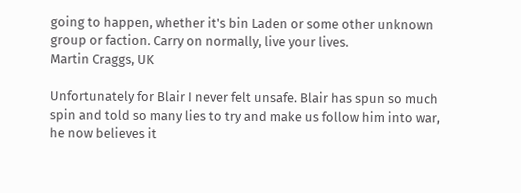going to happen, whether it's bin Laden or some other unknown group or faction. Carry on normally, live your lives.
Martin Craggs, UK

Unfortunately for Blair I never felt unsafe. Blair has spun so much spin and told so many lies to try and make us follow him into war, he now believes it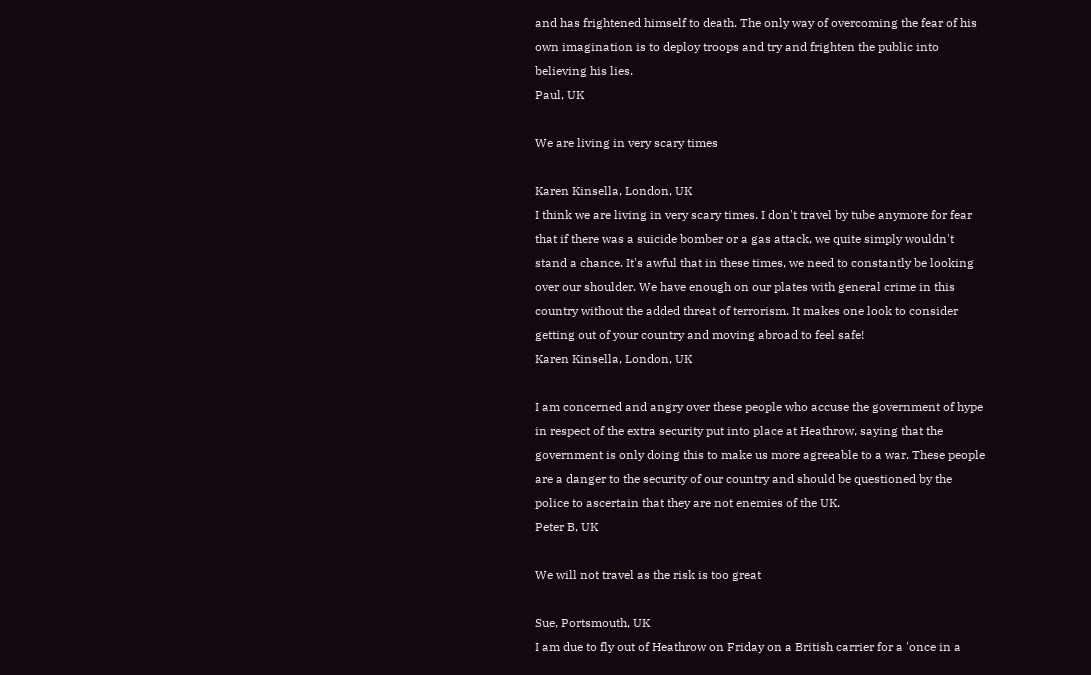and has frightened himself to death. The only way of overcoming the fear of his own imagination is to deploy troops and try and frighten the public into believing his lies.
Paul, UK

We are living in very scary times

Karen Kinsella, London, UK
I think we are living in very scary times. I don't travel by tube anymore for fear that if there was a suicide bomber or a gas attack, we quite simply wouldn't stand a chance. It's awful that in these times, we need to constantly be looking over our shoulder. We have enough on our plates with general crime in this country without the added threat of terrorism. It makes one look to consider getting out of your country and moving abroad to feel safe!
Karen Kinsella, London, UK

I am concerned and angry over these people who accuse the government of hype in respect of the extra security put into place at Heathrow, saying that the government is only doing this to make us more agreeable to a war. These people are a danger to the security of our country and should be questioned by the police to ascertain that they are not enemies of the UK.
Peter B, UK

We will not travel as the risk is too great

Sue, Portsmouth, UK
I am due to fly out of Heathrow on Friday on a British carrier for a 'once in a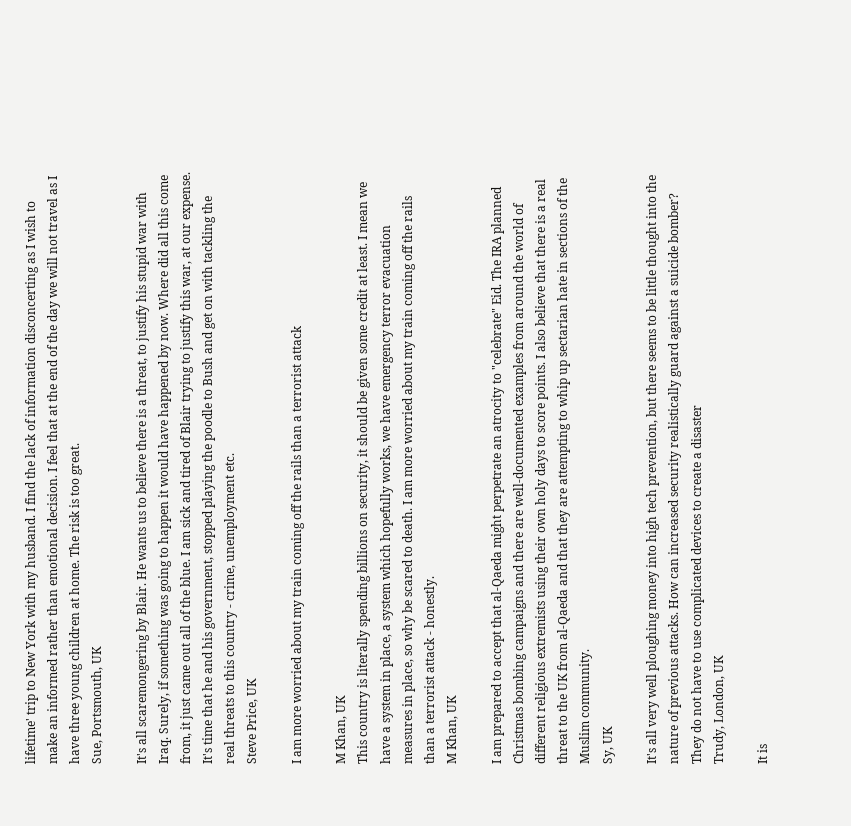lifetime' trip to New York with my husband. I find the lack of information disconcerting as I wish to make an informed rather than emotional decision. I feel that at the end of the day we will not travel as I have three young children at home. The risk is too great.
Sue, Portsmouth, UK

It's all scaremongering by Blair. He wants us to believe there is a threat, to justify his stupid war with Iraq. Surely, if something was going to happen it would have happened by now. Where did all this come from, it just came out all of the blue. I am sick and tired of Blair trying to justify this war, at our expense. It's time that he and his government, stopped playing the poodle to Bush and get on with tackling the real threats to this country - crime, unemployment etc.
Steve Price, UK

I am more worried about my train coming off the rails than a terrorist attack

M Khan, UK
This country is literally spending billions on security, it should be given some credit at least. I mean we have a system in place, a system which hopefully works, we have emergency terror evacuation measures in place, so why be scared to death. I am more worried about my train coming off the rails than a terrorist attack - honestly.
M Khan, UK

I am prepared to accept that al-Qaeda might perpetrate an atrocity to "celebrate" Eid. The IRA planned Christmas bombing campaigns and there are well-documented examples from around the world of different religious extremists using their own holy days to score points. I also believe that there is a real threat to the UK from al-Qaeda and that they are attempting to whip up sectarian hate in sections of the Muslim community.
Sy, UK

It's all very well ploughing money into high tech prevention, but there seems to be little thought into the nature of previous attacks. How can increased security realistically guard against a suicide bomber? They do not have to use complicated devices to create a disaster
Trudy, London, UK

It is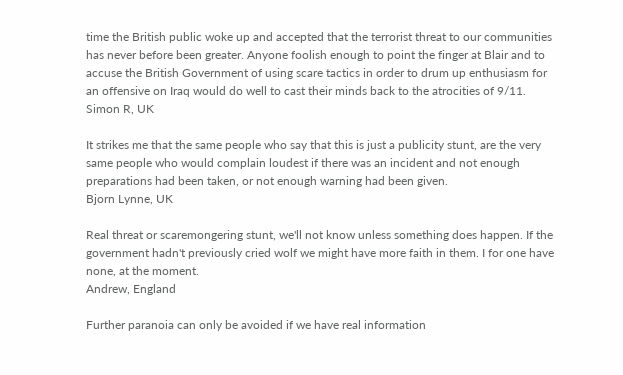time the British public woke up and accepted that the terrorist threat to our communities has never before been greater. Anyone foolish enough to point the finger at Blair and to accuse the British Government of using scare tactics in order to drum up enthusiasm for an offensive on Iraq would do well to cast their minds back to the atrocities of 9/11.
Simon R, UK

It strikes me that the same people who say that this is just a publicity stunt, are the very same people who would complain loudest if there was an incident and not enough preparations had been taken, or not enough warning had been given.
Bjorn Lynne, UK

Real threat or scaremongering stunt, we'll not know unless something does happen. If the government hadn't previously cried wolf we might have more faith in them. I for one have none, at the moment.
Andrew, England

Further paranoia can only be avoided if we have real information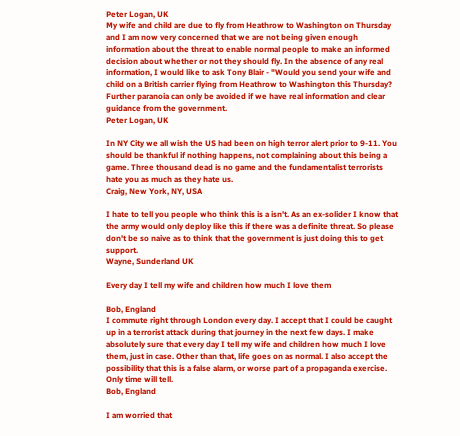Peter Logan, UK
My wife and child are due to fly from Heathrow to Washington on Thursday and I am now very concerned that we are not being given enough information about the threat to enable normal people to make an informed decision about whether or not they should fly. In the absence of any real information, I would like to ask Tony Blair - "Would you send your wife and child on a British carrier flying from Heathrow to Washington this Thursday? Further paranoia can only be avoided if we have real information and clear guidance from the government.
Peter Logan, UK

In NY City we all wish the US had been on high terror alert prior to 9-11. You should be thankful if nothing happens, not complaining about this being a game. Three thousand dead is no game and the fundamentalist terrorists hate you as much as they hate us.
Craig, New York, NY, USA

I hate to tell you people who think this is a isn't. As an ex-solider I know that the army would only deploy like this if there was a definite threat. So please don't be so naive as to think that the government is just doing this to get support.
Wayne, Sunderland UK

Every day I tell my wife and children how much I love them

Bob, England
I commute right through London every day. I accept that I could be caught up in a terrorist attack during that journey in the next few days. I make absolutely sure that every day I tell my wife and children how much I love them, just in case. Other than that, life goes on as normal. I also accept the possibility that this is a false alarm, or worse part of a propaganda exercise. Only time will tell.
Bob, England

I am worried that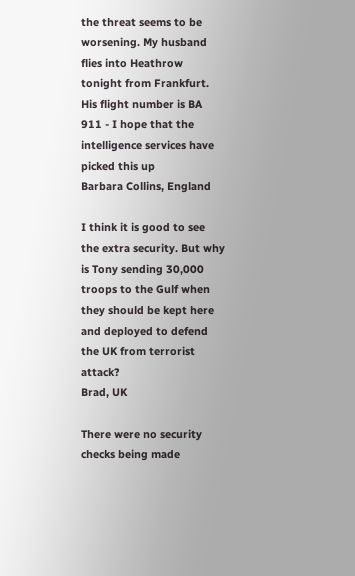the threat seems to be worsening. My husband flies into Heathrow tonight from Frankfurt. His flight number is BA 911 - I hope that the intelligence services have picked this up
Barbara Collins, England

I think it is good to see the extra security. But why is Tony sending 30,000 troops to the Gulf when they should be kept here and deployed to defend the UK from terrorist attack?
Brad, UK

There were no security checks being made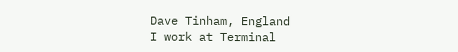Dave Tinham, England
I work at Terminal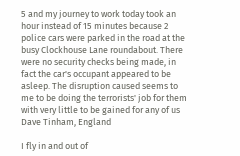5 and my journey to work today took an hour instead of 15 minutes because 2 police cars were parked in the road at the busy Clockhouse Lane roundabout. There were no security checks being made, in fact the car's occupant appeared to be asleep. The disruption caused seems to me to be doing the terrorists' job for them with very little to be gained for any of us
Dave Tinham, England

I fly in and out of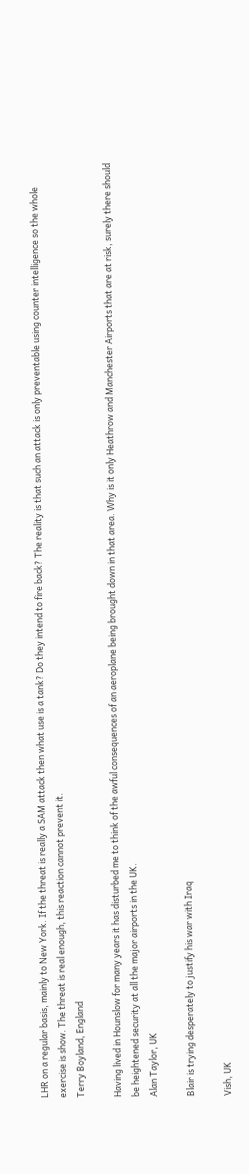LHR on a regular basis, mainly to New York. If the threat is really a SAM attack then what use is a tank? Do they intend to fire back? The reality is that such an attack is only preventable using counter intelligence so the whole exercise is show. The threat is real enough, this reaction cannot prevent it.
Terry Boyland, England

Having lived in Hounslow for many years it has disturbed me to think of the awful consequences of an aeroplane being brought down in that area. Why is it only Heathrow and Manchester Airports that are at risk, surely there should be heightened security at all the major airports in the UK.
Alan Taylor, UK

Blair is trying desperately to justify his war with Iraq

Vish, UK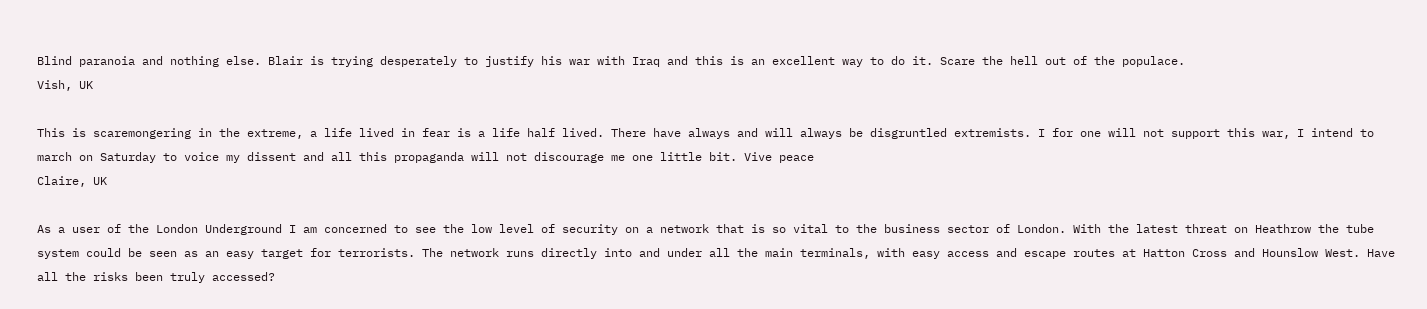Blind paranoia and nothing else. Blair is trying desperately to justify his war with Iraq and this is an excellent way to do it. Scare the hell out of the populace.
Vish, UK

This is scaremongering in the extreme, a life lived in fear is a life half lived. There have always and will always be disgruntled extremists. I for one will not support this war, I intend to march on Saturday to voice my dissent and all this propaganda will not discourage me one little bit. Vive peace
Claire, UK

As a user of the London Underground I am concerned to see the low level of security on a network that is so vital to the business sector of London. With the latest threat on Heathrow the tube system could be seen as an easy target for terrorists. The network runs directly into and under all the main terminals, with easy access and escape routes at Hatton Cross and Hounslow West. Have all the risks been truly accessed?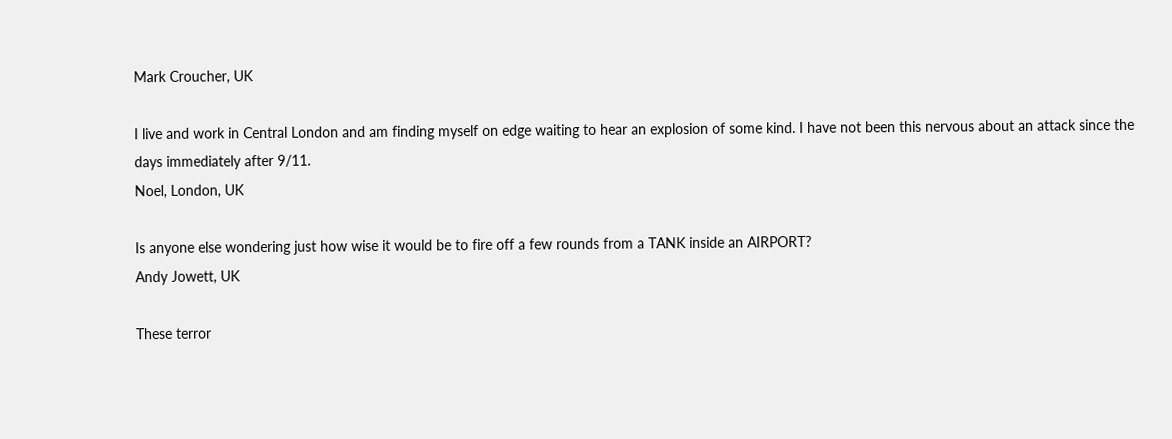Mark Croucher, UK

I live and work in Central London and am finding myself on edge waiting to hear an explosion of some kind. I have not been this nervous about an attack since the days immediately after 9/11.
Noel, London, UK

Is anyone else wondering just how wise it would be to fire off a few rounds from a TANK inside an AIRPORT?
Andy Jowett, UK

These terror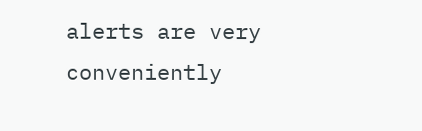alerts are very conveniently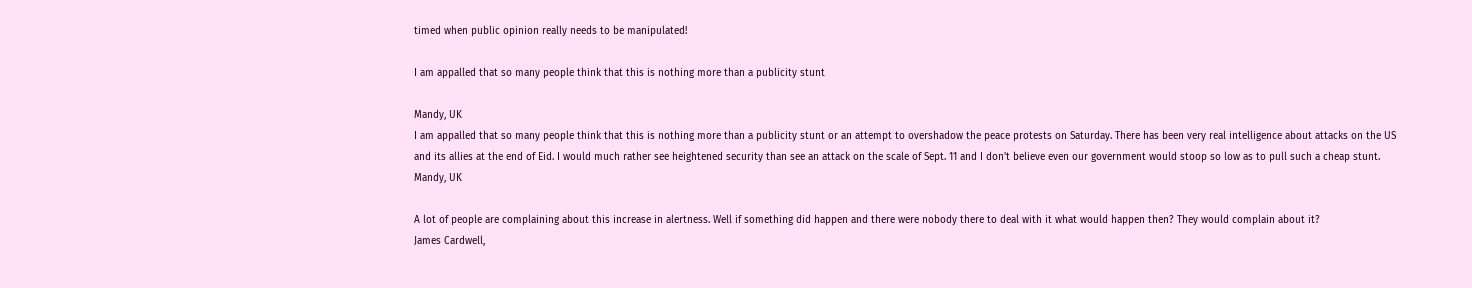timed when public opinion really needs to be manipulated!

I am appalled that so many people think that this is nothing more than a publicity stunt

Mandy, UK
I am appalled that so many people think that this is nothing more than a publicity stunt or an attempt to overshadow the peace protests on Saturday. There has been very real intelligence about attacks on the US and its allies at the end of Eid. I would much rather see heightened security than see an attack on the scale of Sept. 11 and I don't believe even our government would stoop so low as to pull such a cheap stunt.
Mandy, UK

A lot of people are complaining about this increase in alertness. Well if something did happen and there were nobody there to deal with it what would happen then? They would complain about it?
James Cardwell,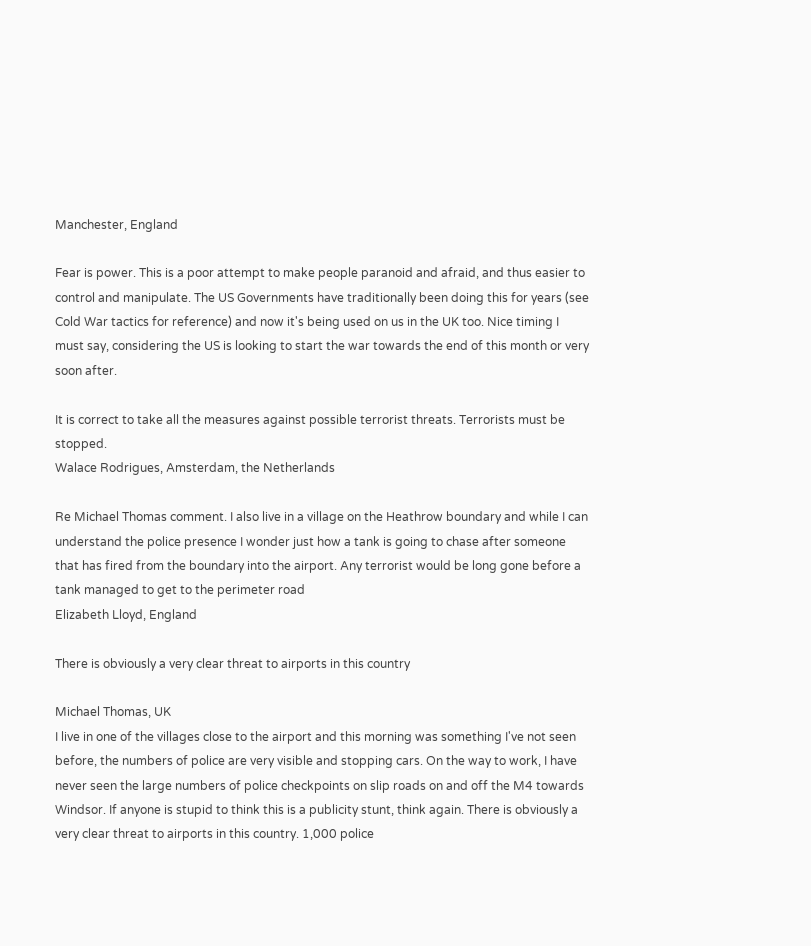Manchester, England

Fear is power. This is a poor attempt to make people paranoid and afraid, and thus easier to control and manipulate. The US Governments have traditionally been doing this for years (see Cold War tactics for reference) and now it's being used on us in the UK too. Nice timing I must say, considering the US is looking to start the war towards the end of this month or very soon after.

It is correct to take all the measures against possible terrorist threats. Terrorists must be stopped.
Walace Rodrigues, Amsterdam, the Netherlands

Re Michael Thomas comment. I also live in a village on the Heathrow boundary and while I can understand the police presence I wonder just how a tank is going to chase after someone that has fired from the boundary into the airport. Any terrorist would be long gone before a tank managed to get to the perimeter road
Elizabeth Lloyd, England

There is obviously a very clear threat to airports in this country

Michael Thomas, UK
I live in one of the villages close to the airport and this morning was something I've not seen before, the numbers of police are very visible and stopping cars. On the way to work, I have never seen the large numbers of police checkpoints on slip roads on and off the M4 towards Windsor. If anyone is stupid to think this is a publicity stunt, think again. There is obviously a very clear threat to airports in this country. 1,000 police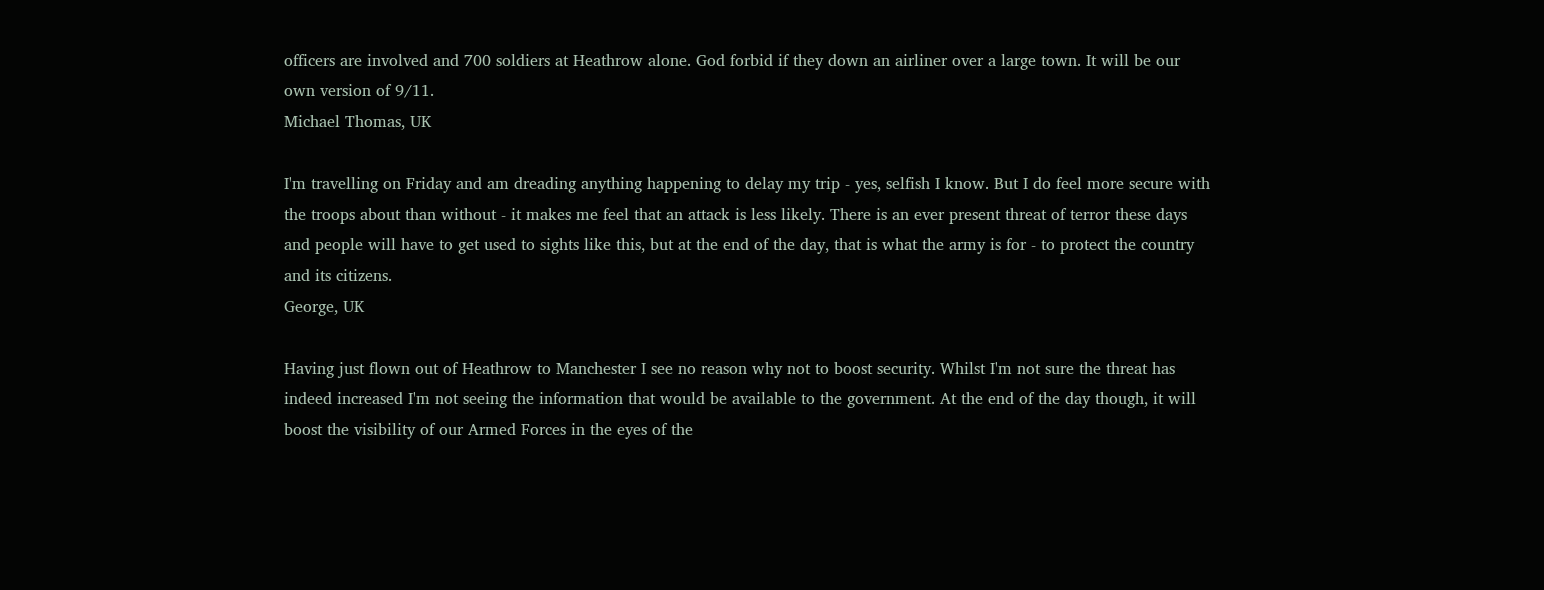officers are involved and 700 soldiers at Heathrow alone. God forbid if they down an airliner over a large town. It will be our own version of 9/11.
Michael Thomas, UK

I'm travelling on Friday and am dreading anything happening to delay my trip - yes, selfish I know. But I do feel more secure with the troops about than without - it makes me feel that an attack is less likely. There is an ever present threat of terror these days and people will have to get used to sights like this, but at the end of the day, that is what the army is for - to protect the country and its citizens.
George, UK

Having just flown out of Heathrow to Manchester I see no reason why not to boost security. Whilst I'm not sure the threat has indeed increased I'm not seeing the information that would be available to the government. At the end of the day though, it will boost the visibility of our Armed Forces in the eyes of the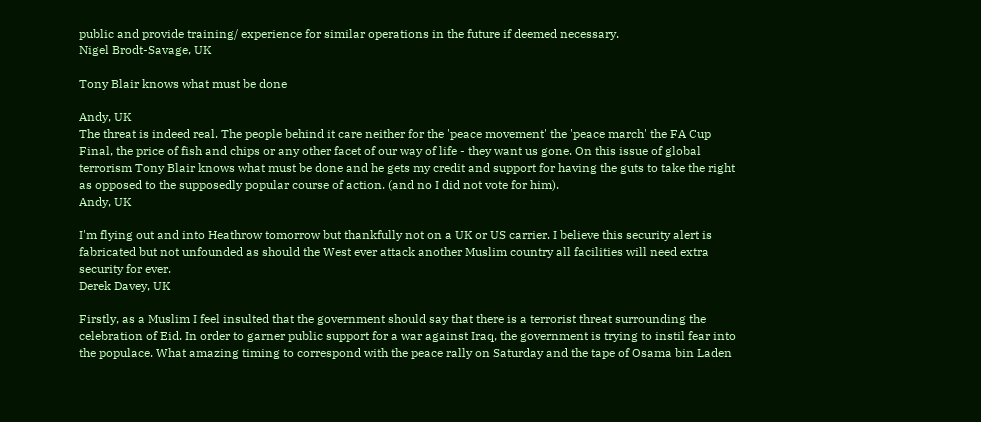public and provide training/ experience for similar operations in the future if deemed necessary.
Nigel Brodt-Savage, UK

Tony Blair knows what must be done

Andy, UK
The threat is indeed real. The people behind it care neither for the 'peace movement' the 'peace march' the FA Cup Final, the price of fish and chips or any other facet of our way of life - they want us gone. On this issue of global terrorism Tony Blair knows what must be done and he gets my credit and support for having the guts to take the right as opposed to the supposedly popular course of action. (and no I did not vote for him).
Andy, UK

I'm flying out and into Heathrow tomorrow but thankfully not on a UK or US carrier. I believe this security alert is fabricated but not unfounded as should the West ever attack another Muslim country all facilities will need extra security for ever.
Derek Davey, UK

Firstly, as a Muslim I feel insulted that the government should say that there is a terrorist threat surrounding the celebration of Eid. In order to garner public support for a war against Iraq, the government is trying to instil fear into the populace. What amazing timing to correspond with the peace rally on Saturday and the tape of Osama bin Laden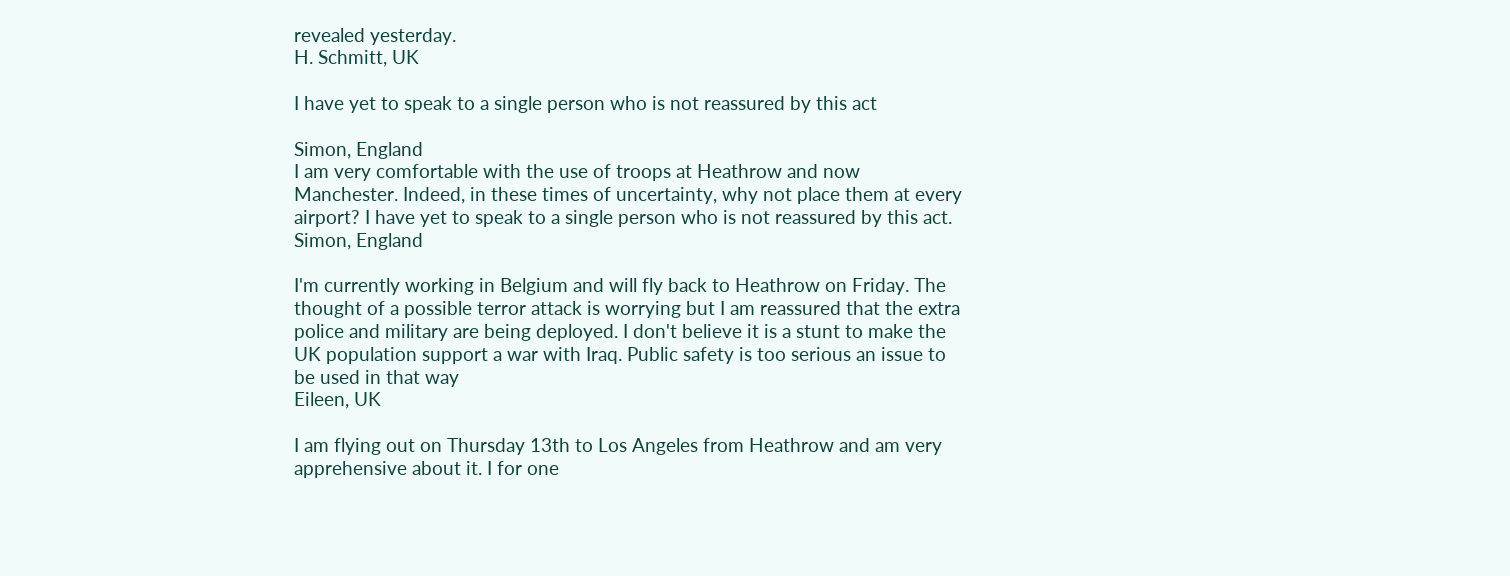revealed yesterday.
H. Schmitt, UK

I have yet to speak to a single person who is not reassured by this act

Simon, England
I am very comfortable with the use of troops at Heathrow and now Manchester. Indeed, in these times of uncertainty, why not place them at every airport? I have yet to speak to a single person who is not reassured by this act.
Simon, England

I'm currently working in Belgium and will fly back to Heathrow on Friday. The thought of a possible terror attack is worrying but I am reassured that the extra police and military are being deployed. I don't believe it is a stunt to make the UK population support a war with Iraq. Public safety is too serious an issue to be used in that way
Eileen, UK

I am flying out on Thursday 13th to Los Angeles from Heathrow and am very apprehensive about it. I for one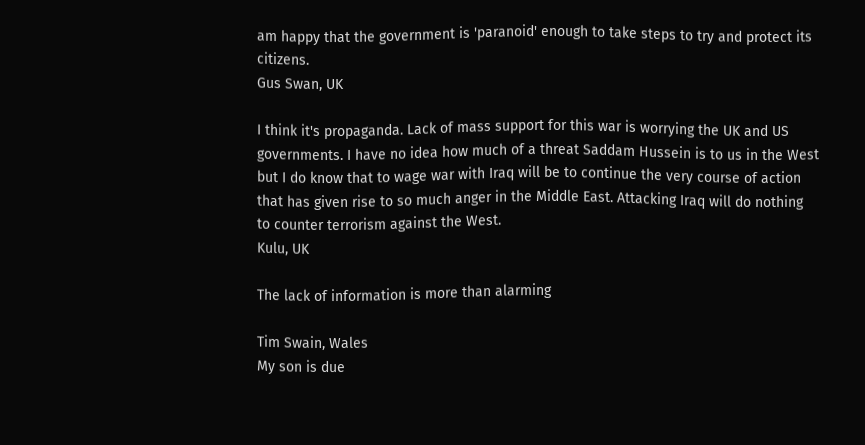am happy that the government is 'paranoid' enough to take steps to try and protect its citizens.
Gus Swan, UK

I think it's propaganda. Lack of mass support for this war is worrying the UK and US governments. I have no idea how much of a threat Saddam Hussein is to us in the West but I do know that to wage war with Iraq will be to continue the very course of action that has given rise to so much anger in the Middle East. Attacking Iraq will do nothing to counter terrorism against the West.
Kulu, UK

The lack of information is more than alarming

Tim Swain, Wales
My son is due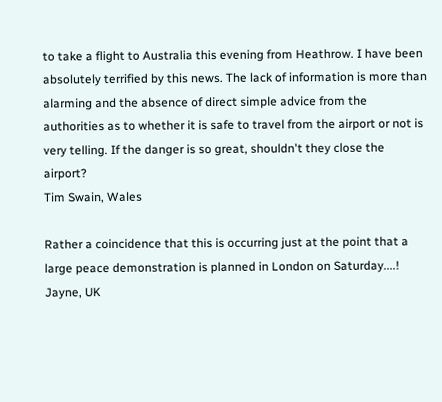to take a flight to Australia this evening from Heathrow. I have been absolutely terrified by this news. The lack of information is more than alarming and the absence of direct simple advice from the authorities as to whether it is safe to travel from the airport or not is very telling. If the danger is so great, shouldn't they close the airport?
Tim Swain, Wales

Rather a coincidence that this is occurring just at the point that a large peace demonstration is planned in London on Saturday....!
Jayne, UK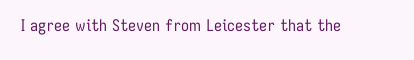I agree with Steven from Leicester that the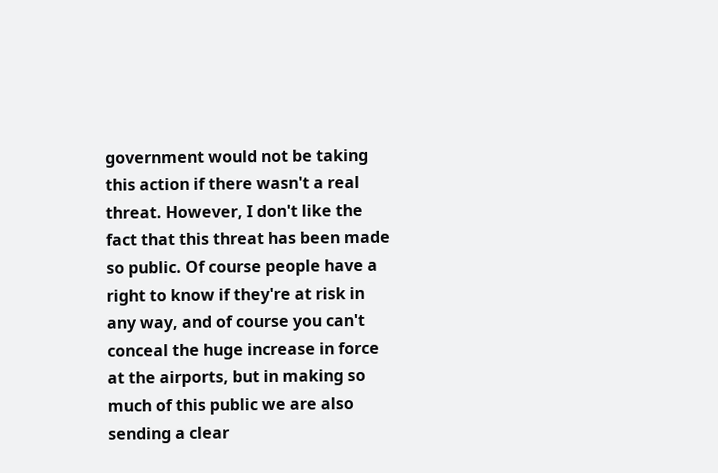government would not be taking this action if there wasn't a real threat. However, I don't like the fact that this threat has been made so public. Of course people have a right to know if they're at risk in any way, and of course you can't conceal the huge increase in force at the airports, but in making so much of this public we are also sending a clear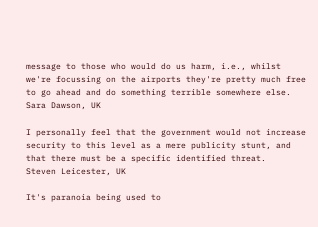message to those who would do us harm, i.e., whilst we're focussing on the airports they're pretty much free to go ahead and do something terrible somewhere else.
Sara Dawson, UK

I personally feel that the government would not increase security to this level as a mere publicity stunt, and that there must be a specific identified threat.
Steven Leicester, UK

It's paranoia being used to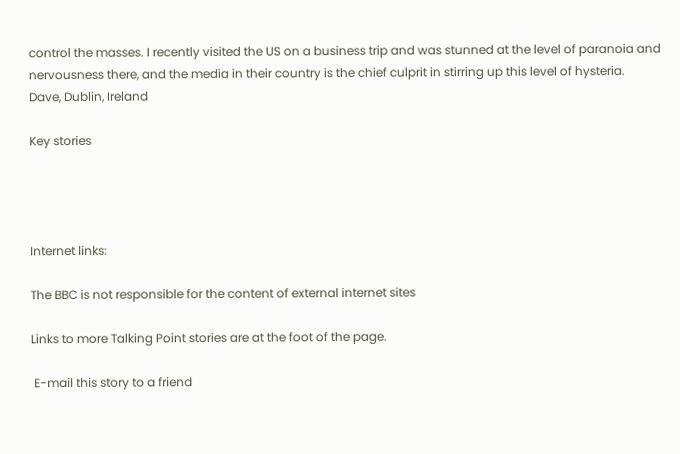control the masses. I recently visited the US on a business trip and was stunned at the level of paranoia and nervousness there, and the media in their country is the chief culprit in stirring up this level of hysteria.
Dave, Dublin, Ireland

Key stories




Internet links:

The BBC is not responsible for the content of external internet sites

Links to more Talking Point stories are at the foot of the page.

 E-mail this story to a friend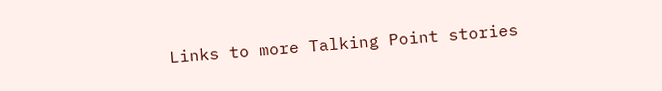Links to more Talking Point stories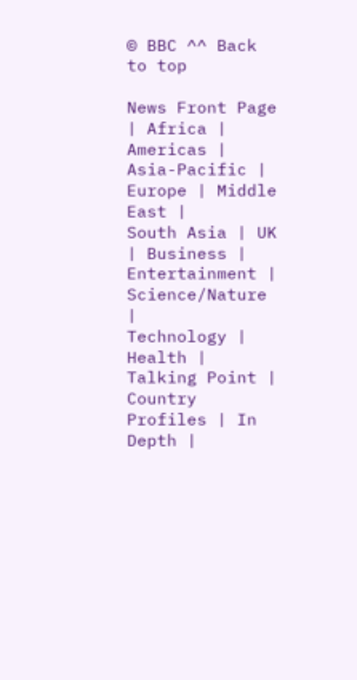© BBC ^^ Back to top

News Front Page | Africa | Americas | Asia-Pacific | Europe | Middle East |
South Asia | UK | Business | Entertainment | Science/Nature |
Technology | Health | Talking Point | Country Profiles | In Depth |